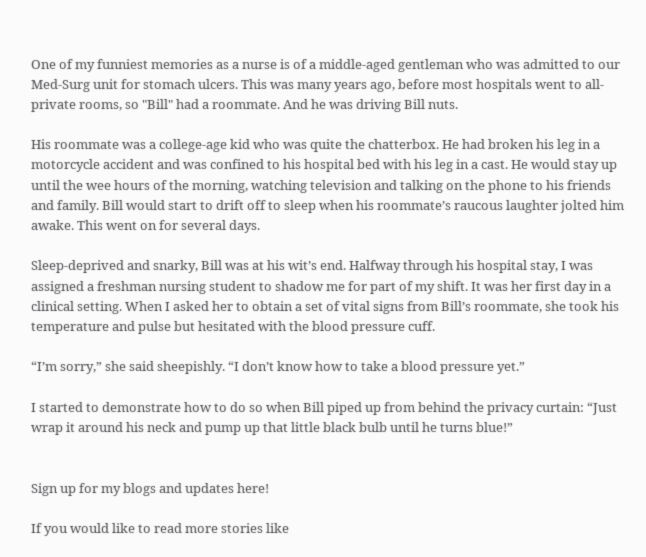One of my funniest memories as a nurse is of a middle-aged gentleman who was admitted to our Med-Surg unit for stomach ulcers. This was many years ago, before most hospitals went to all-private rooms, so "Bill" had a roommate. And he was driving Bill nuts.

His roommate was a college-age kid who was quite the chatterbox. He had broken his leg in a motorcycle accident and was confined to his hospital bed with his leg in a cast. He would stay up until the wee hours of the morning, watching television and talking on the phone to his friends and family. Bill would start to drift off to sleep when his roommate’s raucous laughter jolted him awake. This went on for several days.

Sleep-deprived and snarky, Bill was at his wit’s end. Halfway through his hospital stay, I was assigned a freshman nursing student to shadow me for part of my shift. It was her first day in a clinical setting. When I asked her to obtain a set of vital signs from Bill’s roommate, she took his temperature and pulse but hesitated with the blood pressure cuff.

“I’m sorry,” she said sheepishly. “I don’t know how to take a blood pressure yet.”

I started to demonstrate how to do so when Bill piped up from behind the privacy curtain: “Just wrap it around his neck and pump up that little black bulb until he turns blue!”


Sign up for my blogs and updates here!

If you would like to read more stories like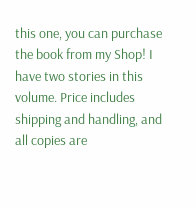this one, you can purchase the book from my Shop! I have two stories in this volume. Price includes shipping and handling, and all copies are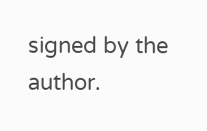signed by the author.